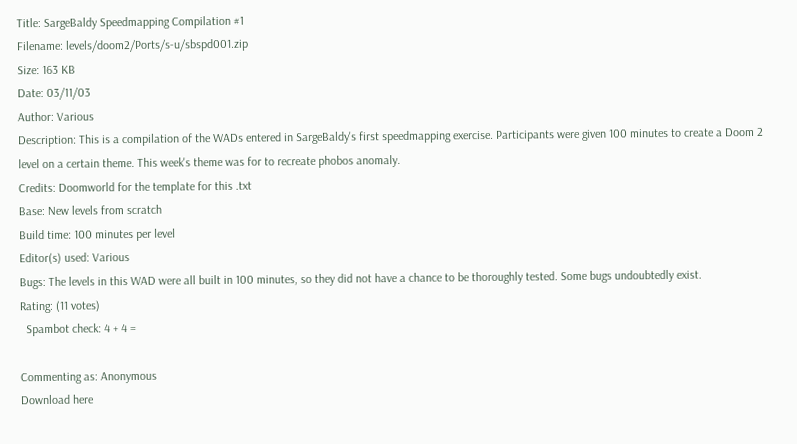Title: SargeBaldy Speedmapping Compilation #1
Filename: levels/doom2/Ports/s-u/sbspd001.zip
Size: 163 KB
Date: 03/11/03
Author: Various
Description: This is a compilation of the WADs entered in SargeBaldy's first speedmapping exercise. Participants were given 100 minutes to create a Doom 2 level on a certain theme. This week's theme was for to recreate phobos anomaly.
Credits: Doomworld for the template for this .txt
Base: New levels from scratch
Build time: 100 minutes per level
Editor(s) used: Various
Bugs: The levels in this WAD were all built in 100 minutes, so they did not have a chance to be thoroughly tested. Some bugs undoubtedly exist.
Rating: (11 votes)
  Spambot check: 4 + 4 =

Commenting as: Anonymous
Download here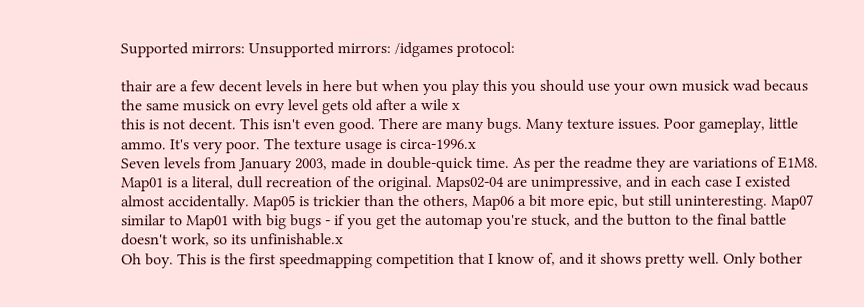Supported mirrors: Unsupported mirrors: /idgames protocol:

thair are a few decent levels in here but when you play this you should use your own musick wad becaus the same musick on evry level gets old after a wile x
this is not decent. This isn't even good. There are many bugs. Many texture issues. Poor gameplay, little ammo. It's very poor. The texture usage is circa-1996.x
Seven levels from January 2003, made in double-quick time. As per the readme they are variations of E1M8. Map01 is a literal, dull recreation of the original. Maps02-04 are unimpressive, and in each case I existed almost accidentally. Map05 is trickier than the others, Map06 a bit more epic, but still uninteresting. Map07 similar to Map01 with big bugs - if you get the automap you're stuck, and the button to the final battle doesn't work, so its unfinishable.x
Oh boy. This is the first speedmapping competition that I know of, and it shows pretty well. Only bother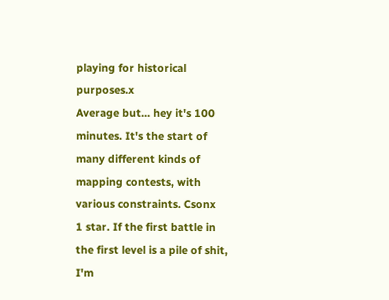playing for historical purposes.x
Average but... hey it's 100 minutes. It's the start of many different kinds of mapping contests, with various constraints. Csonx
1 star. If the first battle in the first level is a pile of shit, I'm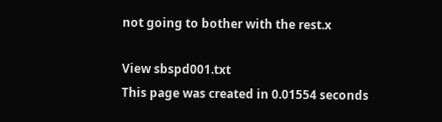not going to bother with the rest.x

View sbspd001.txt
This page was created in 0.01554 seconds